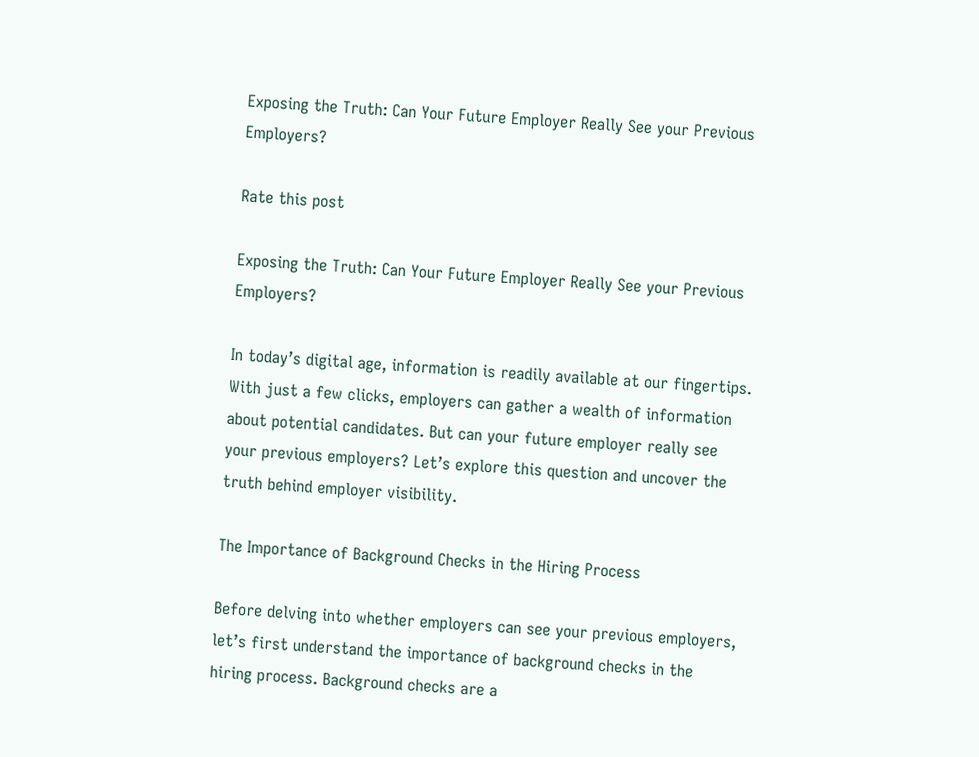Exposing the Truth: Can Your Future Employer Really See your Previous Employers?

Rate this post

Exposing the Truth: Can Your Future Employer Really See your Previous Employers?

In today’s digital age, information is readily available at our fingertips. With just a few clicks, employers can gather a wealth of information about potential candidates. But can your future employer really see your previous employers? Let’s explore this question and uncover the truth behind employer visibility.

The Importance of Background Checks in the Hiring Process

Before delving into whether employers can see your previous employers, let’s first understand the importance of background checks in the hiring process. Background checks are a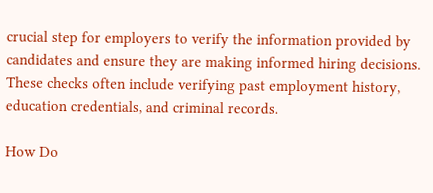crucial step for employers to verify the information provided by candidates and ensure they are making informed hiring decisions. These checks often include verifying past employment history, education credentials, and criminal records.

How Do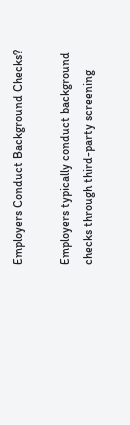Employers Conduct Background Checks?

Employers typically conduct background checks through third-party screening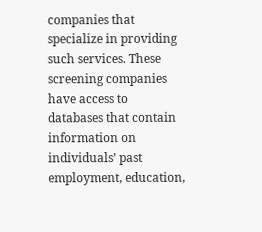companies that specialize in providing such services. These screening companies have access to databases that contain information on individuals’ past employment, education,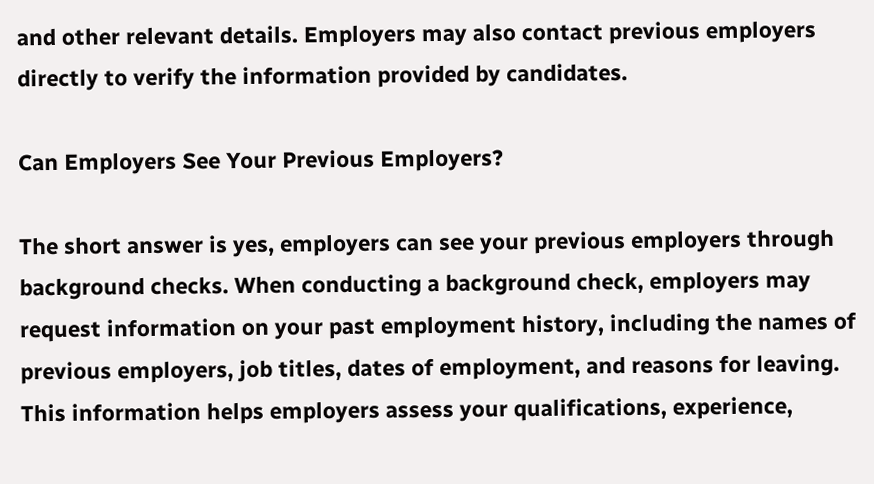and other relevant details. Employers may also contact previous employers directly to verify the information provided by candidates.

Can Employers See Your Previous Employers?

The short answer is yes, employers can see your previous employers through background checks. When conducting a background check, employers may request information on your past employment history, including the names of previous employers, job titles, dates of employment, and reasons for leaving. This information helps employers assess your qualifications, experience,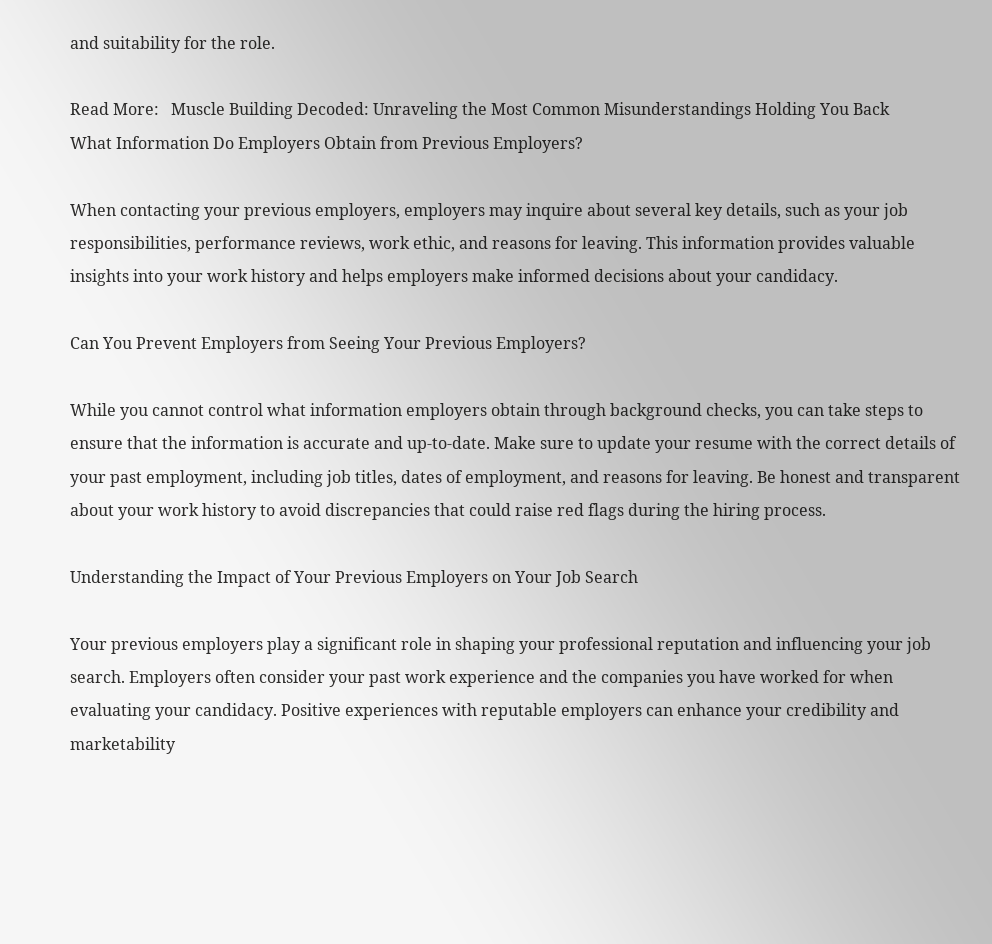and suitability for the role.

Read More:   Muscle Building Decoded: Unraveling the Most Common Misunderstandings Holding You Back
What Information Do Employers Obtain from Previous Employers?

When contacting your previous employers, employers may inquire about several key details, such as your job responsibilities, performance reviews, work ethic, and reasons for leaving. This information provides valuable insights into your work history and helps employers make informed decisions about your candidacy.

Can You Prevent Employers from Seeing Your Previous Employers?

While you cannot control what information employers obtain through background checks, you can take steps to ensure that the information is accurate and up-to-date. Make sure to update your resume with the correct details of your past employment, including job titles, dates of employment, and reasons for leaving. Be honest and transparent about your work history to avoid discrepancies that could raise red flags during the hiring process.

Understanding the Impact of Your Previous Employers on Your Job Search

Your previous employers play a significant role in shaping your professional reputation and influencing your job search. Employers often consider your past work experience and the companies you have worked for when evaluating your candidacy. Positive experiences with reputable employers can enhance your credibility and marketability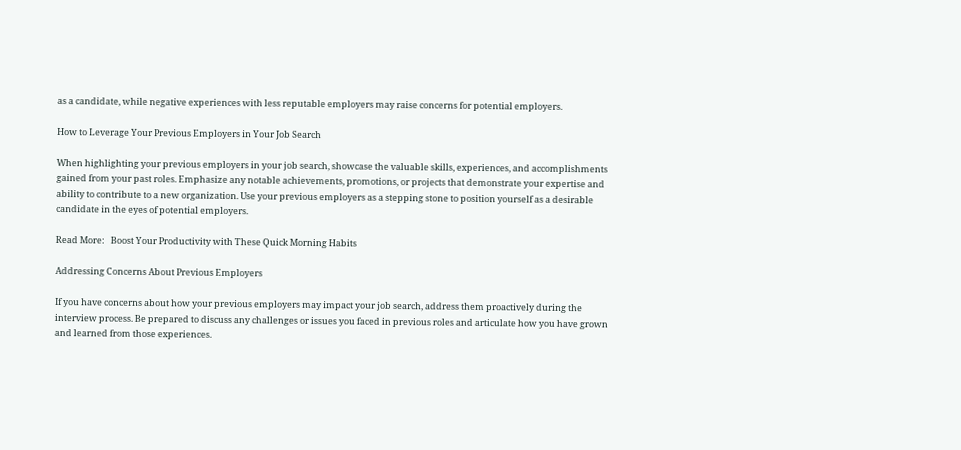as a candidate, while negative experiences with less reputable employers may raise concerns for potential employers.

How to Leverage Your Previous Employers in Your Job Search

When highlighting your previous employers in your job search, showcase the valuable skills, experiences, and accomplishments gained from your past roles. Emphasize any notable achievements, promotions, or projects that demonstrate your expertise and ability to contribute to a new organization. Use your previous employers as a stepping stone to position yourself as a desirable candidate in the eyes of potential employers.

Read More:   Boost Your Productivity with These Quick Morning Habits

Addressing Concerns About Previous Employers

If you have concerns about how your previous employers may impact your job search, address them proactively during the interview process. Be prepared to discuss any challenges or issues you faced in previous roles and articulate how you have grown and learned from those experiences.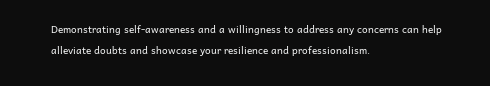Demonstrating self-awareness and a willingness to address any concerns can help alleviate doubts and showcase your resilience and professionalism.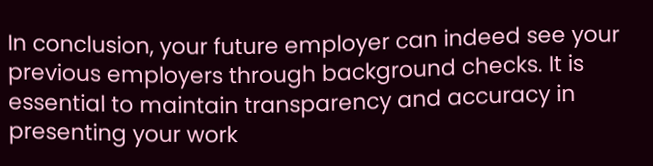In conclusion, your future employer can indeed see your previous employers through background checks. It is essential to maintain transparency and accuracy in presenting your work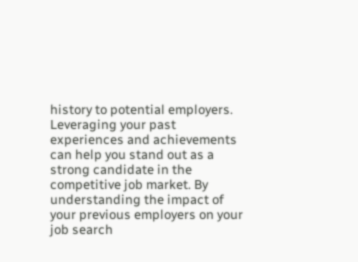history to potential employers. Leveraging your past experiences and achievements can help you stand out as a strong candidate in the competitive job market. By understanding the impact of your previous employers on your job search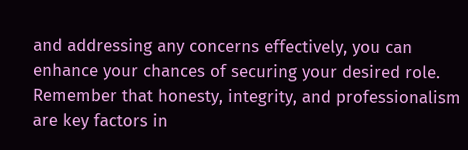and addressing any concerns effectively, you can enhance your chances of securing your desired role. Remember that honesty, integrity, and professionalism are key factors in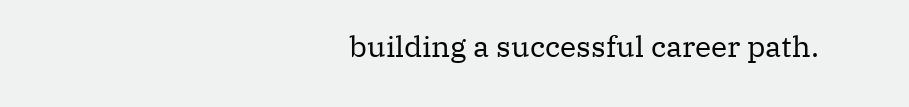building a successful career path.